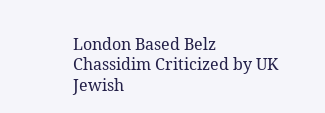London Based Belz Chassidim Criticized by UK Jewish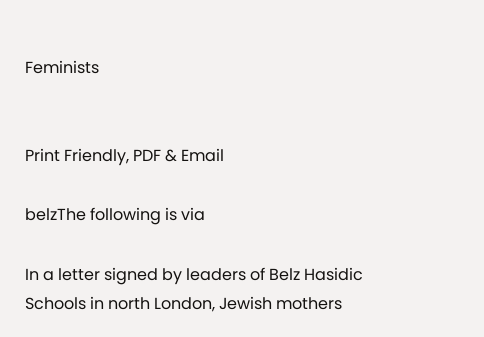Feminists


Print Friendly, PDF & Email

belzThe following is via

In a letter signed by leaders of Belz Hasidic Schools in north London, Jewish mothers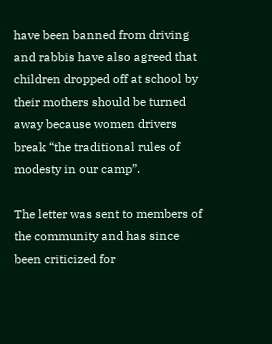have been banned from driving and rabbis have also agreed that children dropped off at school by their mothers should be turned away because women drivers break “the traditional rules of modesty in our camp”.

The letter was sent to members of the community and has since been criticized for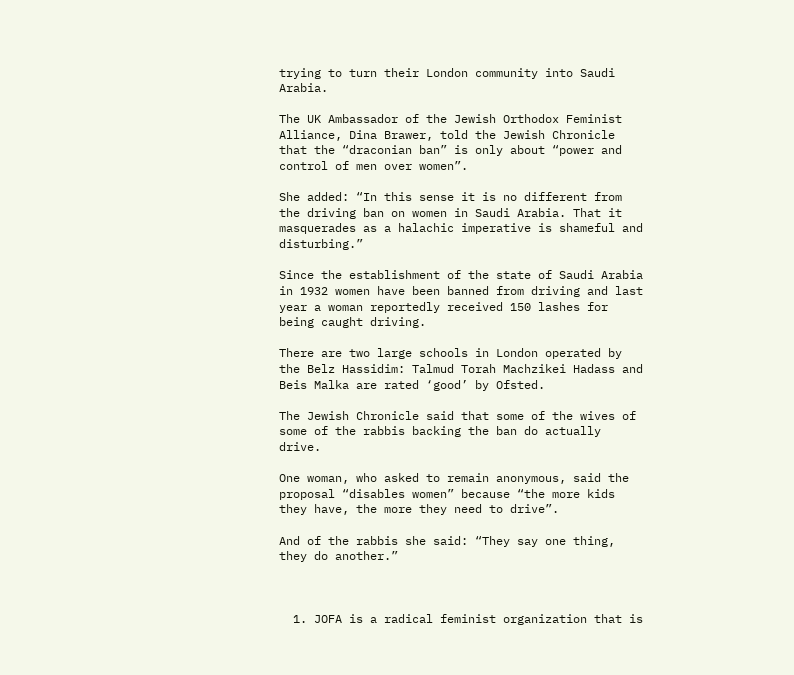trying to turn their London community into Saudi Arabia.

The UK Ambassador of the Jewish Orthodox Feminist Alliance, Dina Brawer, told the Jewish Chronicle that the “draconian ban” is only about “power and control of men over women”.

She added: “In this sense it is no different from the driving ban on women in Saudi Arabia. That it masquerades as a halachic imperative is shameful and disturbing.”

Since the establishment of the state of Saudi Arabia in 1932 women have been banned from driving and last year a woman reportedly received 150 lashes for being caught driving.

There are two large schools in London operated by the Belz Hassidim: Talmud Torah Machzikei Hadass and Beis Malka are rated ‘good’ by Ofsted.

The Jewish Chronicle said that some of the wives of some of the rabbis backing the ban do actually drive.

One woman, who asked to remain anonymous, said the proposal “disables women” because “the more kids they have, the more they need to drive”.

And of the rabbis she said: “They say one thing, they do another.”



  1. JOFA is a radical feminist organization that is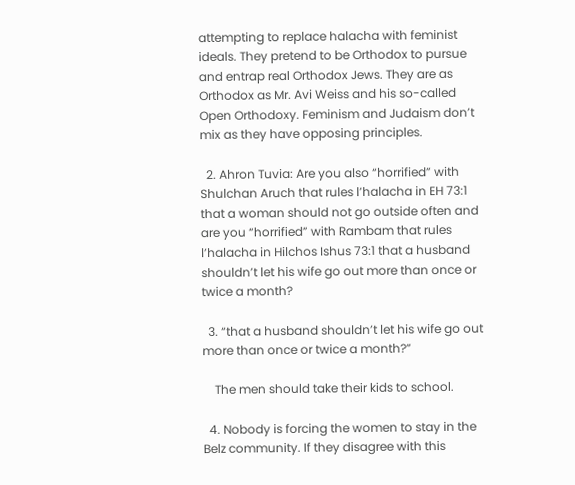attempting to replace halacha with feminist ideals. They pretend to be Orthodox to pursue and entrap real Orthodox Jews. They are as Orthodox as Mr. Avi Weiss and his so-called Open Orthodoxy. Feminism and Judaism don’t mix as they have opposing principles.

  2. Ahron Tuvia: Are you also “horrified” with Shulchan Aruch that rules l’halacha in EH 73:1 that a woman should not go outside often and are you “horrified” with Rambam that rules l’halacha in Hilchos Ishus 73:1 that a husband shouldn’t let his wife go out more than once or twice a month?

  3. “that a husband shouldn’t let his wife go out more than once or twice a month?”

    The men should take their kids to school.

  4. Nobody is forcing the women to stay in the Belz community. If they disagree with this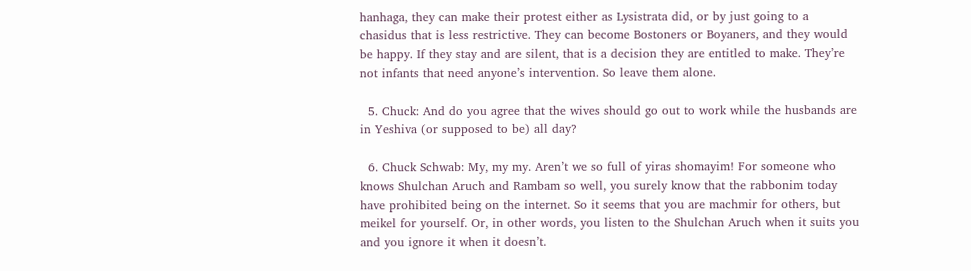hanhaga, they can make their protest either as Lysistrata did, or by just going to a chasidus that is less restrictive. They can become Bostoners or Boyaners, and they would be happy. If they stay and are silent, that is a decision they are entitled to make. They’re not infants that need anyone’s intervention. So leave them alone.

  5. Chuck: And do you agree that the wives should go out to work while the husbands are in Yeshiva (or supposed to be) all day?

  6. Chuck Schwab: My, my my. Aren’t we so full of yiras shomayim! For someone who knows Shulchan Aruch and Rambam so well, you surely know that the rabbonim today have prohibited being on the internet. So it seems that you are machmir for others, but meikel for yourself. Or, in other words, you listen to the Shulchan Aruch when it suits you and you ignore it when it doesn’t.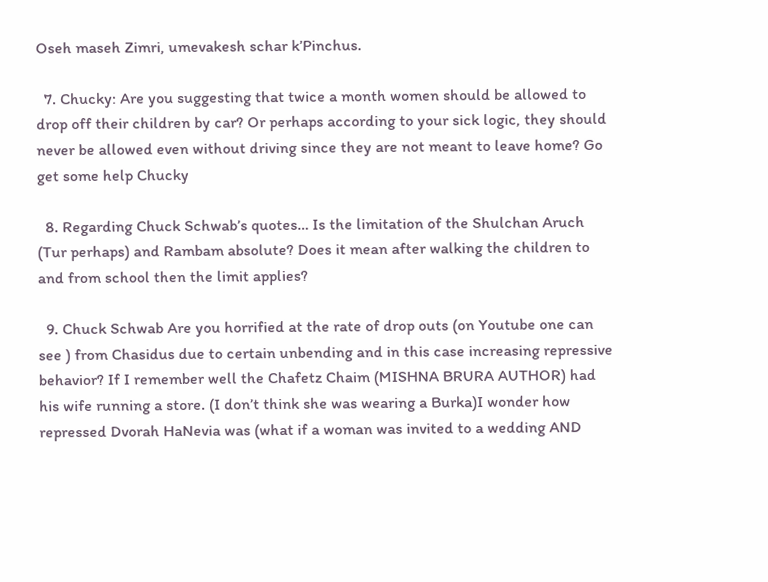Oseh maseh Zimri, umevakesh schar k’Pinchus.

  7. Chucky: Are you suggesting that twice a month women should be allowed to drop off their children by car? Or perhaps according to your sick logic, they should never be allowed even without driving since they are not meant to leave home? Go get some help Chucky

  8. Regarding Chuck Schwab’s quotes… Is the limitation of the Shulchan Aruch (Tur perhaps) and Rambam absolute? Does it mean after walking the children to and from school then the limit applies?

  9. Chuck Schwab Are you horrified at the rate of drop outs (on Youtube one can see ) from Chasidus due to certain unbending and in this case increasing repressive behavior? If I remember well the Chafetz Chaim (MISHNA BRURA AUTHOR) had his wife running a store. (I don’t think she was wearing a Burka)I wonder how repressed Dvorah HaNevia was (what if a woman was invited to a wedding AND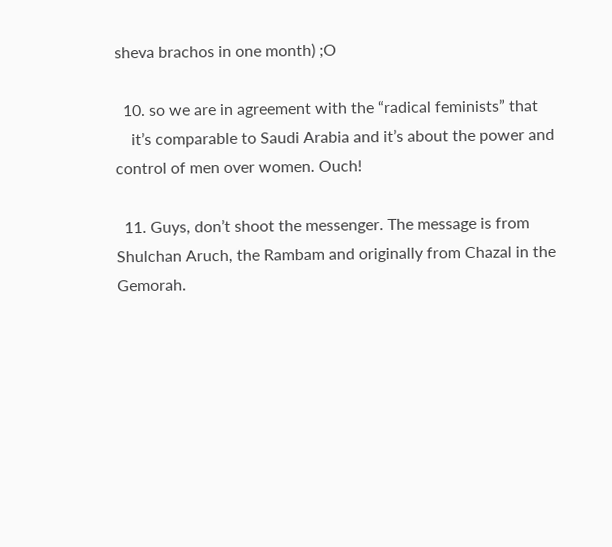sheva brachos in one month) ;O

  10. so we are in agreement with the “radical feminists” that
    it’s comparable to Saudi Arabia and it’s about the power and control of men over women. Ouch!

  11. Guys, don’t shoot the messenger. The message is from Shulchan Aruch, the Rambam and originally from Chazal in the Gemorah.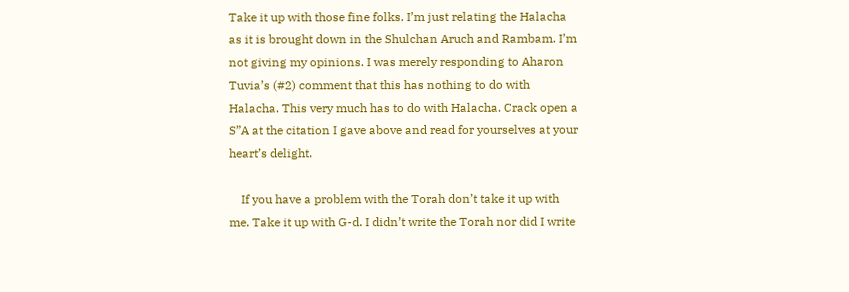Take it up with those fine folks. I’m just relating the Halacha as it is brought down in the Shulchan Aruch and Rambam. I’m not giving my opinions. I was merely responding to Aharon Tuvia’s (#2) comment that this has nothing to do with Halacha. This very much has to do with Halacha. Crack open a S”A at the citation I gave above and read for yourselves at your heart’s delight.

    If you have a problem with the Torah don’t take it up with me. Take it up with G-d. I didn’t write the Torah nor did I write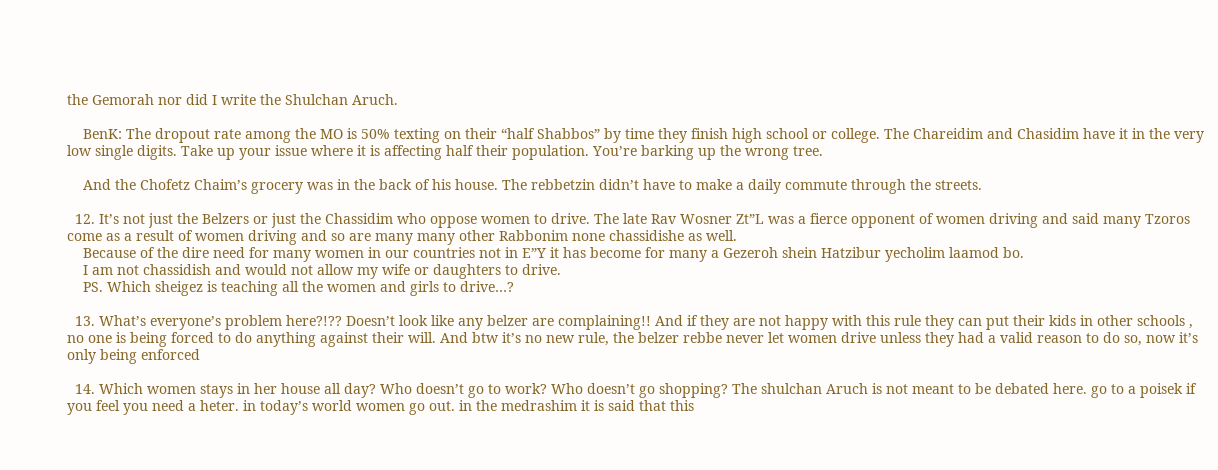the Gemorah nor did I write the Shulchan Aruch.

    BenK: The dropout rate among the MO is 50% texting on their “half Shabbos” by time they finish high school or college. The Chareidim and Chasidim have it in the very low single digits. Take up your issue where it is affecting half their population. You’re barking up the wrong tree.

    And the Chofetz Chaim’s grocery was in the back of his house. The rebbetzin didn’t have to make a daily commute through the streets.

  12. It’s not just the Belzers or just the Chassidim who oppose women to drive. The late Rav Wosner Zt”L was a fierce opponent of women driving and said many Tzoros come as a result of women driving and so are many many other Rabbonim none chassidishe as well.
    Because of the dire need for many women in our countries not in E”Y it has become for many a Gezeroh shein Hatzibur yecholim laamod bo.
    I am not chassidish and would not allow my wife or daughters to drive.
    PS. Which sheigez is teaching all the women and girls to drive…?

  13. What’s everyone’s problem here?!?? Doesn’t look like any belzer are complaining!! And if they are not happy with this rule they can put their kids in other schools , no one is being forced to do anything against their will. And btw it’s no new rule, the belzer rebbe never let women drive unless they had a valid reason to do so, now it’s only being enforced

  14. Which women stays in her house all day? Who doesn’t go to work? Who doesn’t go shopping? The shulchan Aruch is not meant to be debated here. go to a poisek if you feel you need a heter. in today’s world women go out. in the medrashim it is said that this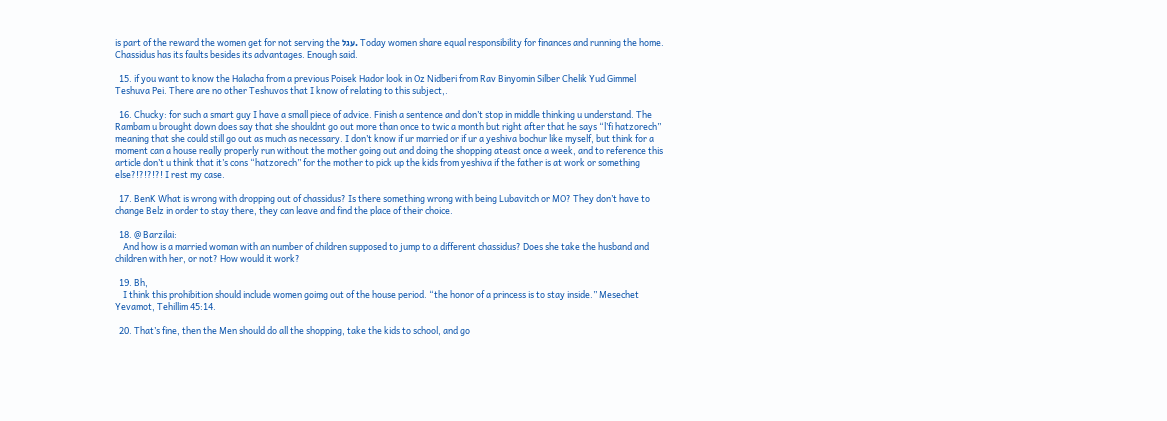is part of the reward the women get for not serving the עגל. Today women share equal responsibility for finances and running the home. Chassidus has its faults besides its advantages. Enough said.

  15. if you want to know the Halacha from a previous Poisek Hador look in Oz Nidberi from Rav Binyomin Silber Chelik Yud Gimmel Teshuva Pei. There are no other Teshuvos that I know of relating to this subject,.

  16. Chucky: for such a smart guy I have a small piece of advice. Finish a sentence and don’t stop in middle thinking u understand. The Rambam u brought down does say that she shouldnt go out more than once to twic a month but right after that he says “l’fi hatzorech” meaning that she could still go out as much as necessary. I don’t know if ur married or if ur a yeshiva bochur like myself, but think for a moment can a house really properly run without the mother going out and doing the shopping ateast once a week, and to reference this article don’t u think that it’s cons “hatzorech” for the mother to pick up the kids from yeshiva if the father is at work or something else?!?!?!?! I rest my case.

  17. BenK What is wrong with dropping out of chassidus? Is there something wrong with being Lubavitch or MO? They don’t have to change Belz in order to stay there, they can leave and find the place of their choice.

  18. @ Barzilai:
    And how is a married woman with an number of children supposed to jump to a different chassidus? Does she take the husband and children with her, or not? How would it work?

  19. Bh,
    I think this prohibition should include women goimg out of the house period. “the honor of a princess is to stay inside.” Mesechet Yevamot, Tehillim 45:14.

  20. That’s fine, then the Men should do all the shopping, take the kids to school, and go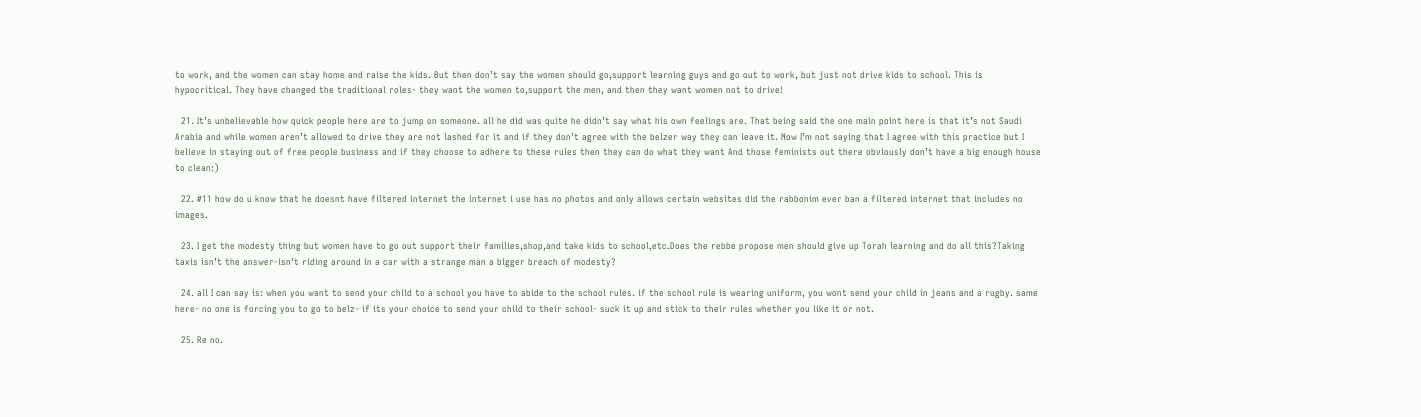to work, and the women can stay home and raise the kids. But then don’t say the women should go,support learning guys and go out to work, but just not drive kids to school. This is hypocritical. They have changed the traditional roles- they want the women to,support the men, and then they want women not to drive!

  21. It’s unbelievable how quick people here are to jump on someone. all he did was quite he didn’t say what his own feelings are. That being said the one main point here is that it’s not Saudi Arabia and while women aren’t allowed to drive they are not lashed for it and if they don’t agree with the belzer way they can leave it. Now I’m not saying that I agree with this practice but I believe in staying out of free people business and if they choose to adhere to these rules then they can do what they want And those feminists out there obviously don’t have a big enough house to clean:)

  22. #11 how do u know that he doesnt have filtered internet the internet i use has no photos and only allows certain websites did the rabbonim ever ban a filtered internet that includes no images.

  23. I get the modesty thing but women have to go out support their families,shop,and take kids to school,etc.Does the rebbe propose men should give up Torah learning and do all this?Taking taxis isn’t the answer-isn’t riding around in a car with a strange man a bigger breach of modesty?

  24. all I can say is: when you want to send your child to a school you have to abide to the school rules. if the school rule is wearing uniform, you wont send your child in jeans and a rugby. same here- no one is forcing you to go to belz- if its your choice to send your child to their school- suck it up and stick to their rules whether you like it or not.

  25. Re no.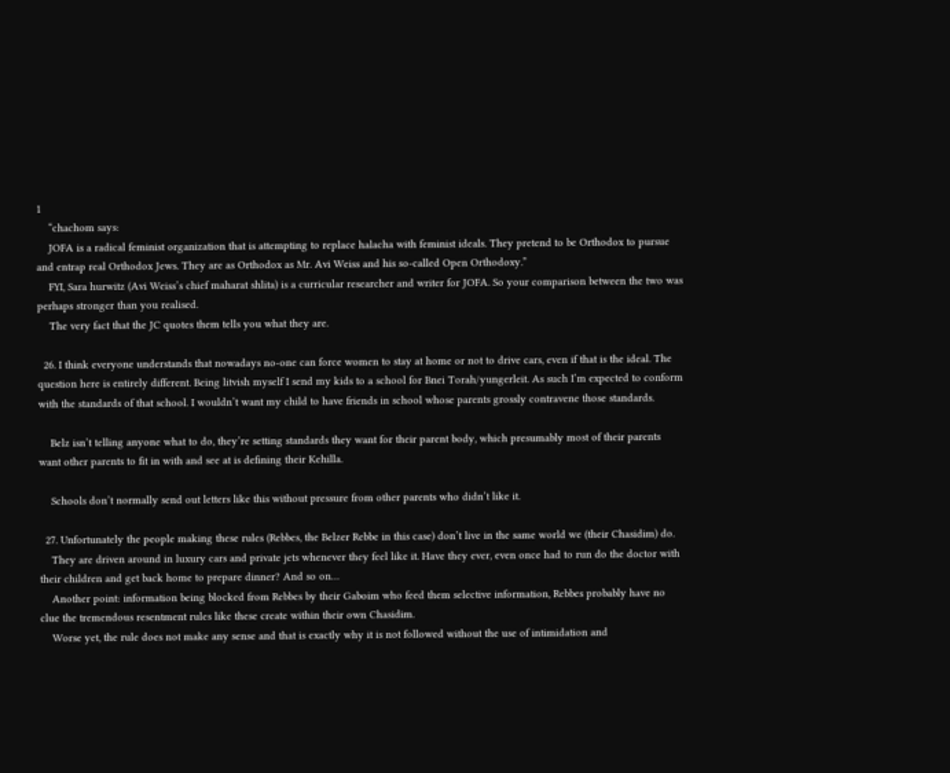1
    “chachom says:
    JOFA is a radical feminist organization that is attempting to replace halacha with feminist ideals. They pretend to be Orthodox to pursue and entrap real Orthodox Jews. They are as Orthodox as Mr. Avi Weiss and his so-called Open Orthodoxy.”
    FYI, Sara hurwitz (Avi Weiss’s chief maharat shlita) is a curricular researcher and writer for JOFA. So your comparison between the two was perhaps stronger than you realised.
    The very fact that the JC quotes them tells you what they are.

  26. I think everyone understands that nowadays no-one can force women to stay at home or not to drive cars, even if that is the ideal. The question here is entirely different. Being litvish myself I send my kids to a school for Bnei Torah/yungerleit. As such I’m expected to conform with the standards of that school. I wouldn’t want my child to have friends in school whose parents grossly contravene those standards.

    Belz isn’t telling anyone what to do, they’re setting standards they want for their parent body, which presumably most of their parents want other parents to fit in with and see at is defining their Kehilla.

    Schools don’t normally send out letters like this without pressure from other parents who didn’t like it.

  27. Unfortunately the people making these rules (Rebbes, the Belzer Rebbe in this case) don’t live in the same world we (their Chasidim) do.
    They are driven around in luxury cars and private jets whenever they feel like it. Have they ever, even once had to run do the doctor with their children and get back home to prepare dinner? And so on…
    Another point: information being blocked from Rebbes by their Gaboim who feed them selective information, Rebbes probably have no clue the tremendous resentment rules like these create within their own Chasidim.
    Worse yet, the rule does not make any sense and that is exactly why it is not followed without the use of intimidation and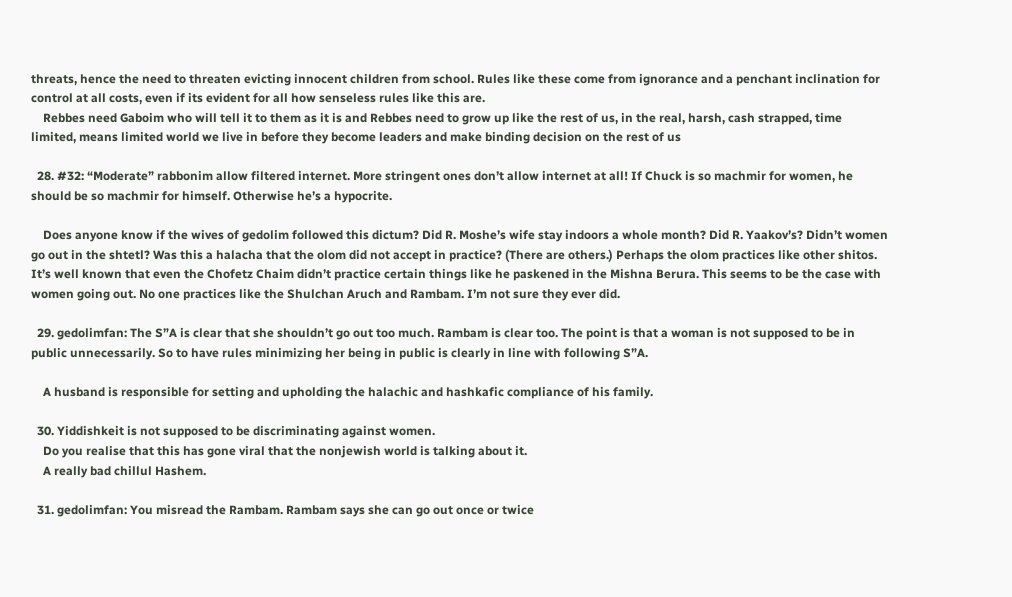threats, hence the need to threaten evicting innocent children from school. Rules like these come from ignorance and a penchant inclination for control at all costs, even if its evident for all how senseless rules like this are.
    Rebbes need Gaboim who will tell it to them as it is and Rebbes need to grow up like the rest of us, in the real, harsh, cash strapped, time limited, means limited world we live in before they become leaders and make binding decision on the rest of us

  28. #32: “Moderate” rabbonim allow filtered internet. More stringent ones don’t allow internet at all! If Chuck is so machmir for women, he should be so machmir for himself. Otherwise he’s a hypocrite.

    Does anyone know if the wives of gedolim followed this dictum? Did R. Moshe’s wife stay indoors a whole month? Did R. Yaakov’s? Didn’t women go out in the shtetl? Was this a halacha that the olom did not accept in practice? (There are others.) Perhaps the olom practices like other shitos. It’s well known that even the Chofetz Chaim didn’t practice certain things like he paskened in the Mishna Berura. This seems to be the case with women going out. No one practices like the Shulchan Aruch and Rambam. I’m not sure they ever did.

  29. gedolimfan: The S”A is clear that she shouldn’t go out too much. Rambam is clear too. The point is that a woman is not supposed to be in public unnecessarily. So to have rules minimizing her being in public is clearly in line with following S”A.

    A husband is responsible for setting and upholding the halachic and hashkafic compliance of his family.

  30. Yiddishkeit is not supposed to be discriminating against women.
    Do you realise that this has gone viral that the nonjewish world is talking about it.
    A really bad chillul Hashem.

  31. gedolimfan: You misread the Rambam. Rambam says she can go out once or twice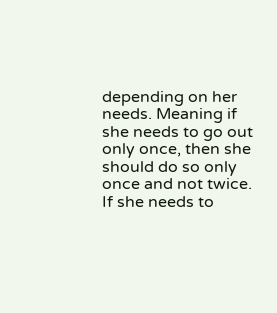depending on her needs. Meaning if she needs to go out only once, then she should do so only once and not twice. If she needs to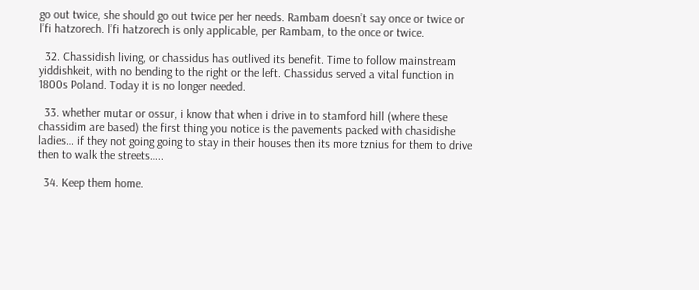go out twice, she should go out twice per her needs. Rambam doesn’t say once or twice or l’fi hatzorech. l’fi hatzorech is only applicable, per Rambam, to the once or twice.

  32. Chassidish living, or chassidus has outlived its benefit. Time to follow mainstream yiddishkeit, with no bending to the right or the left. Chassidus served a vital function in 1800s Poland. Today it is no longer needed.

  33. whether mutar or ossur, i know that when i drive in to stamford hill (where these chassidim are based) the first thing you notice is the pavements packed with chasidishe ladies… if they not going going to stay in their houses then its more tznius for them to drive then to walk the streets…..

  34. Keep them home.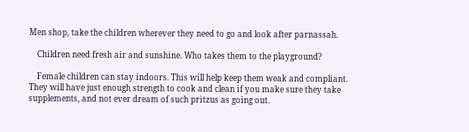Men shop, take the children wherever they need to go and look after parnassah.

    Children need fresh air and sunshine. Who takes them to the playground?

    Female children can stay indoors. This will help keep them weak and compliant. They will have just enough strength to cook and clean if you make sure they take supplements, and not ever dream of such pritzus as going out.